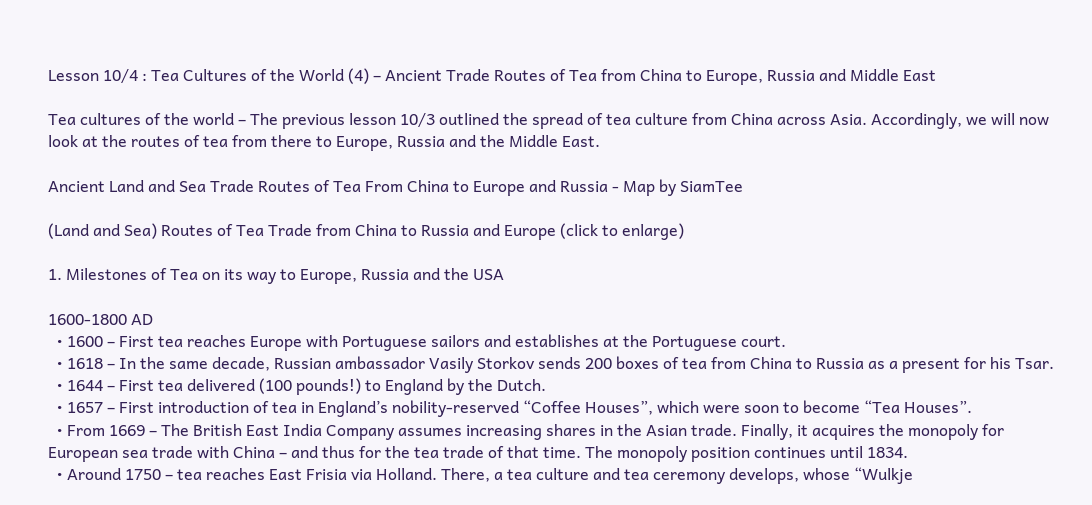Lesson 10/4 : Tea Cultures of the World (4) – Ancient Trade Routes of Tea from China to Europe, Russia and Middle East

Tea cultures of the world – The previous lesson 10/3 outlined the spread of tea culture from China across Asia. Accordingly, we will now look at the routes of tea from there to Europe, Russia and the Middle East.

Ancient Land and Sea Trade Routes of Tea From China to Europe and Russia - Map by SiamTee

(Land and Sea) Routes of Tea Trade from China to Russia and Europe (click to enlarge)

1. Milestones of Tea on its way to Europe, Russia and the USA

1600-1800 AD
  • 1600 – First tea reaches Europe with Portuguese sailors and establishes at the Portuguese court.
  • 1618 – In the same decade, Russian ambassador Vasily Storkov sends 200 boxes of tea from China to Russia as a present for his Tsar.
  • 1644 – First tea delivered (100 pounds!) to England by the Dutch.
  • 1657 – First introduction of tea in England’s nobility-reserved “Coffee Houses”, which were soon to become “Tea Houses”.
  • From 1669 – The British East India Company assumes increasing shares in the Asian trade. Finally, it acquires the monopoly for European sea trade with China – and thus for the tea trade of that time. The monopoly position continues until 1834.
  • Around 1750 – tea reaches East Frisia via Holland. There, a tea culture and tea ceremony develops, whose “Wulkje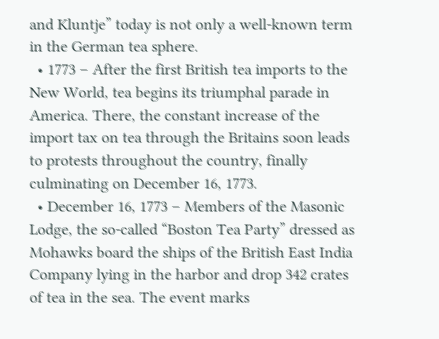and Kluntje” today is not only a well-known term in the German tea sphere.
  • 1773 – After the first British tea imports to the New World, tea begins its triumphal parade in America. There, the constant increase of the import tax on tea through the Britains soon leads to protests throughout the country, finally culminating on December 16, 1773.
  • December 16, 1773 – Members of the Masonic Lodge, the so-called “Boston Tea Party” dressed as Mohawks board the ships of the British East India Company lying in the harbor and drop 342 crates of tea in the sea. The event marks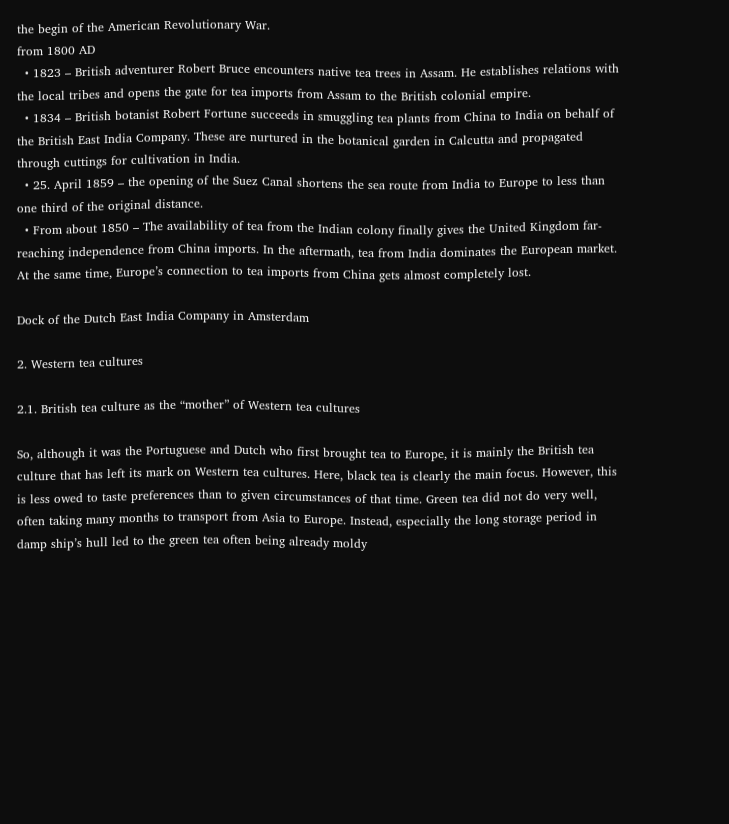the begin of the American Revolutionary War.
from 1800 AD
  • 1823 – British adventurer Robert Bruce encounters native tea trees in Assam. He establishes relations with the local tribes and opens the gate for tea imports from Assam to the British colonial empire.
  • 1834 – British botanist Robert Fortune succeeds in smuggling tea plants from China to India on behalf of the British East India Company. These are nurtured in the botanical garden in Calcutta and propagated through cuttings for cultivation in India.
  • 25. April 1859 – the opening of the Suez Canal shortens the sea route from India to Europe to less than one third of the original distance.
  • From about 1850 – The availability of tea from the Indian colony finally gives the United Kingdom far-reaching independence from China imports. In the aftermath, tea from India dominates the European market. At the same time, Europe’s connection to tea imports from China gets almost completely lost.

Dock of the Dutch East India Company in Amsterdam

2. Western tea cultures

2.1. British tea culture as the “mother” of Western tea cultures

So, although it was the Portuguese and Dutch who first brought tea to Europe, it is mainly the British tea culture that has left its mark on Western tea cultures. Here, black tea is clearly the main focus. However, this is less owed to taste preferences than to given circumstances of that time. Green tea did not do very well, often taking many months to transport from Asia to Europe. Instead, especially the long storage period in damp ship’s hull led to the green tea often being already moldy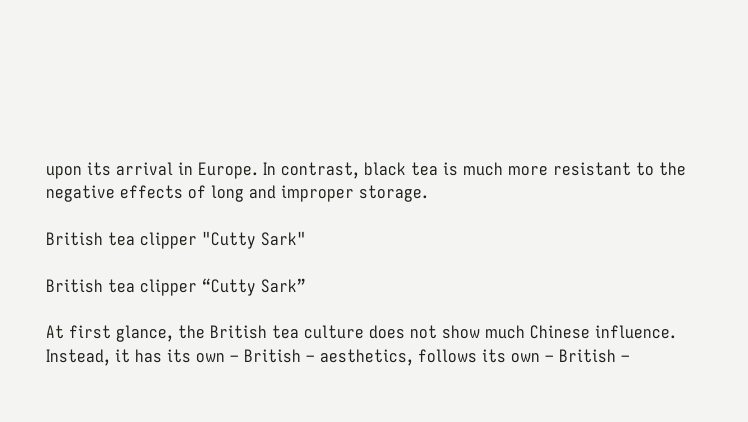upon its arrival in Europe. In contrast, black tea is much more resistant to the negative effects of long and improper storage.

British tea clipper "Cutty Sark"

British tea clipper “Cutty Sark”

At first glance, the British tea culture does not show much Chinese influence. Instead, it has its own – British – aesthetics, follows its own – British –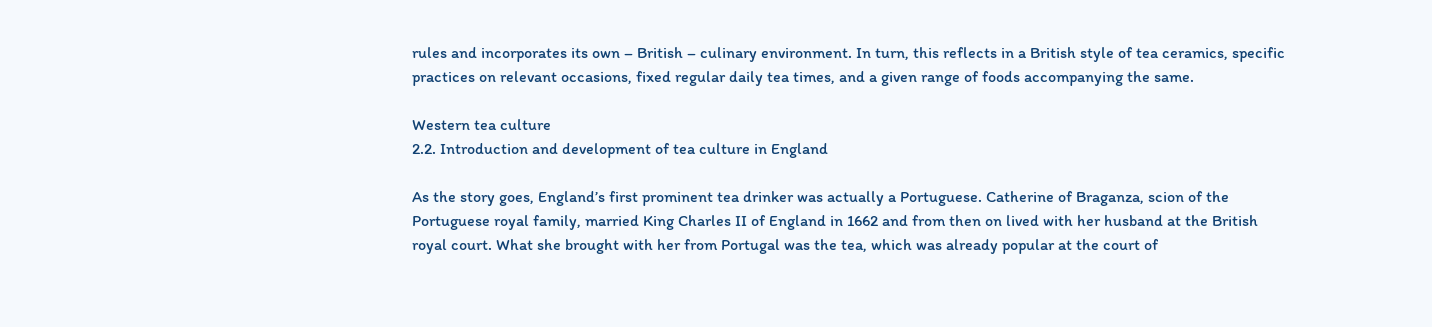rules and incorporates its own – British – culinary environment. In turn, this reflects in a British style of tea ceramics, specific practices on relevant occasions, fixed regular daily tea times, and a given range of foods accompanying the same.

Western tea culture
2.2. Introduction and development of tea culture in England

As the story goes, England’s first prominent tea drinker was actually a Portuguese. Catherine of Braganza, scion of the Portuguese royal family, married King Charles II of England in 1662 and from then on lived with her husband at the British royal court. What she brought with her from Portugal was the tea, which was already popular at the court of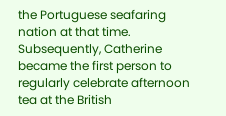the Portuguese seafaring nation at that time. Subsequently, Catherine became the first person to regularly celebrate afternoon tea at the British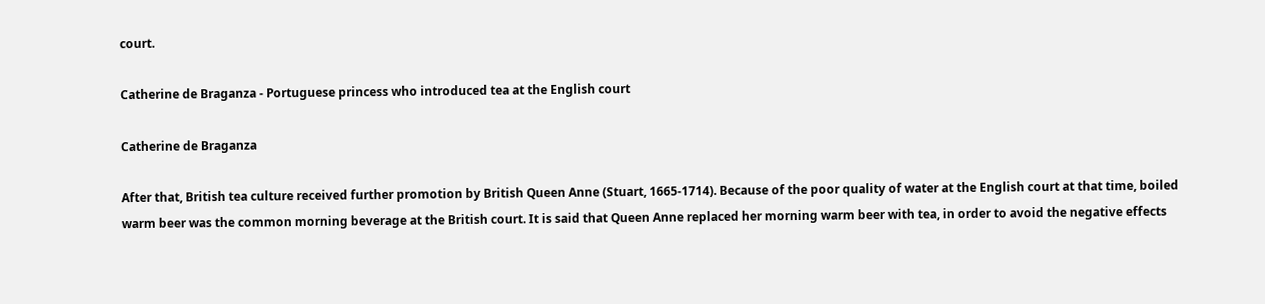court.

Catherine de Braganza - Portuguese princess who introduced tea at the English court

Catherine de Braganza

After that, British tea culture received further promotion by British Queen Anne (Stuart, 1665-1714). Because of the poor quality of water at the English court at that time, boiled warm beer was the common morning beverage at the British court. It is said that Queen Anne replaced her morning warm beer with tea, in order to avoid the negative effects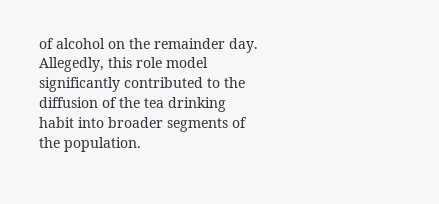of alcohol on the remainder day. Allegedly, this role model significantly contributed to the diffusion of the tea drinking habit into broader segments of the population.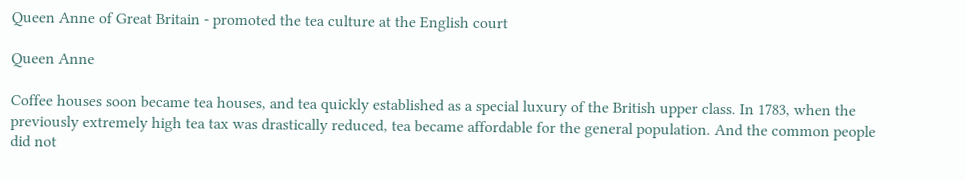Queen Anne of Great Britain - promoted the tea culture at the English court

Queen Anne

Coffee houses soon became tea houses, and tea quickly established as a special luxury of the British upper class. In 1783, when the previously extremely high tea tax was drastically reduced, tea became affordable for the general population. And the common people did not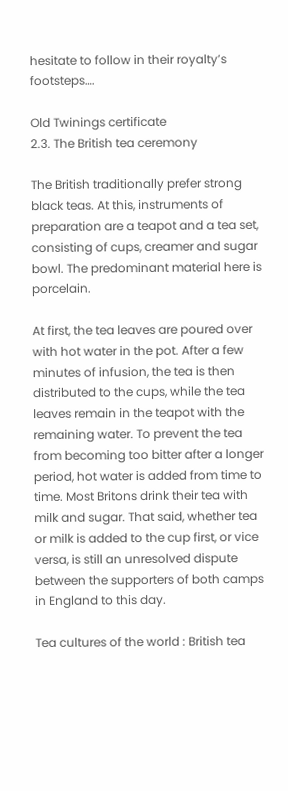hesitate to follow in their royalty’s footsteps….

Old Twinings certificate
2.3. The British tea ceremony

The British traditionally prefer strong black teas. At this, instruments of preparation are a teapot and a tea set, consisting of cups, creamer and sugar bowl. The predominant material here is porcelain.

At first, the tea leaves are poured over with hot water in the pot. After a few minutes of infusion, the tea is then distributed to the cups, while the tea leaves remain in the teapot with the remaining water. To prevent the tea from becoming too bitter after a longer period, hot water is added from time to time. Most Britons drink their tea with milk and sugar. That said, whether tea or milk is added to the cup first, or vice versa, is still an unresolved dispute between the supporters of both camps in England to this day.

Tea cultures of the world : British tea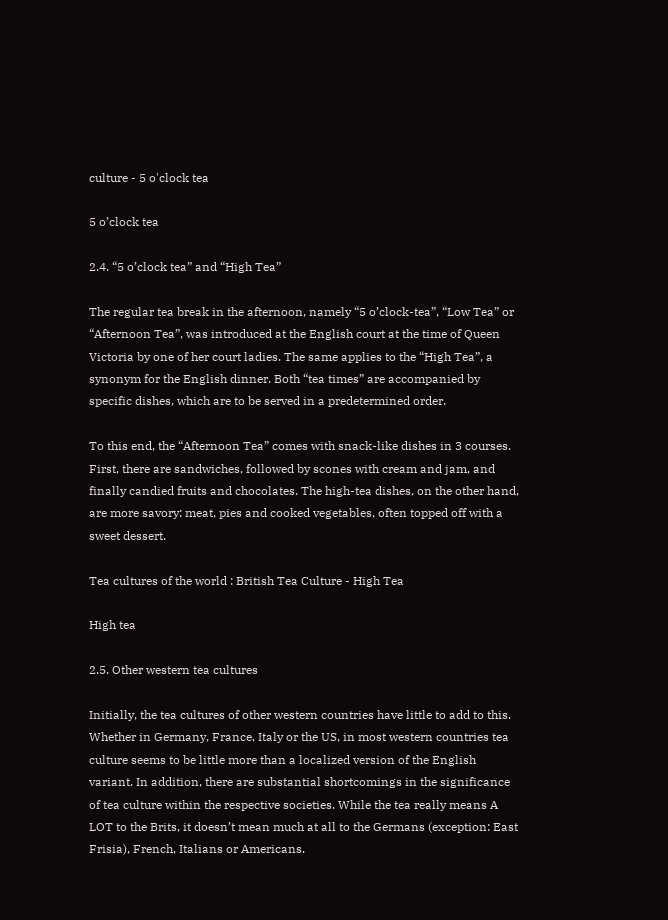culture - 5 o'clock tea

5 o’clock tea

2.4. “5 o’clock tea” and “High Tea”

The regular tea break in the afternoon, namely “5 o’clock-tea”, “Low Tea” or “Afternoon Tea”, was introduced at the English court at the time of Queen Victoria by one of her court ladies. The same applies to the “High Tea”, a synonym for the English dinner. Both “tea times” are accompanied by specific dishes, which are to be served in a predetermined order.

To this end, the “Afternoon Tea” comes with snack-like dishes in 3 courses. First, there are sandwiches, followed by scones with cream and jam, and finally candied fruits and chocolates. The high-tea dishes, on the other hand, are more savory: meat, pies and cooked vegetables, often topped off with a sweet dessert.

Tea cultures of the world : British Tea Culture - High Tea

High tea

2.5. Other western tea cultures

Initially, the tea cultures of other western countries have little to add to this. Whether in Germany, France, Italy or the US, in most western countries tea culture seems to be little more than a localized version of the English variant. In addition, there are substantial shortcomings in the significance of tea culture within the respective societies. While the tea really means A LOT to the Brits, it doesn’t mean much at all to the Germans (exception: East Frisia), French, Italians or Americans.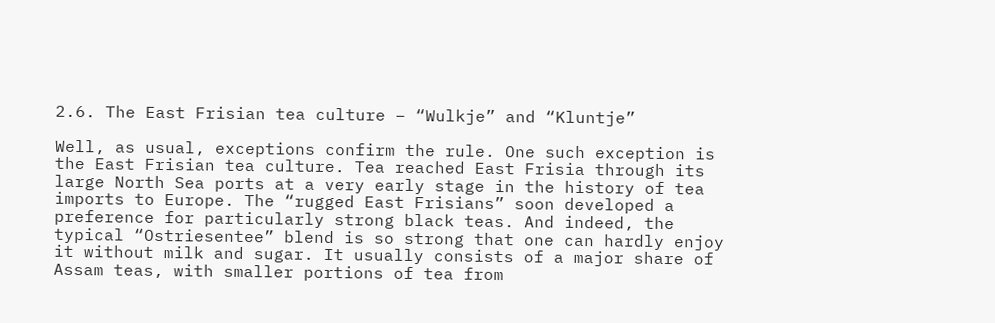2.6. The East Frisian tea culture – “Wulkje” and “Kluntje”

Well, as usual, exceptions confirm the rule. One such exception is the East Frisian tea culture. Tea reached East Frisia through its large North Sea ports at a very early stage in the history of tea imports to Europe. The “rugged East Frisians” soon developed a preference for particularly strong black teas. And indeed, the typical “Ostriesentee” blend is so strong that one can hardly enjoy it without milk and sugar. It usually consists of a major share of Assam teas, with smaller portions of tea from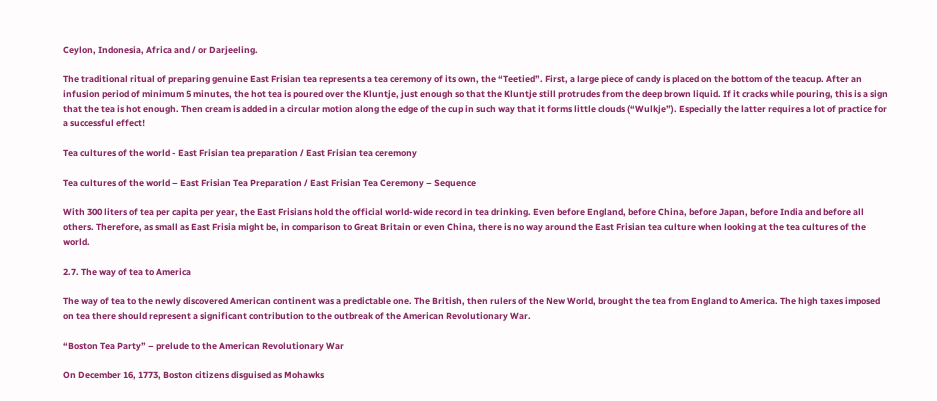Ceylon, Indonesia, Africa and / or Darjeeling.

The traditional ritual of preparing genuine East Frisian tea represents a tea ceremony of its own, the “Teetied”. First, a large piece of candy is placed on the bottom of the teacup. After an infusion period of minimum 5 minutes, the hot tea is poured over the Kluntje, just enough so that the Kluntje still protrudes from the deep brown liquid. If it cracks while pouring, this is a sign that the tea is hot enough. Then cream is added in a circular motion along the edge of the cup in such way that it forms little clouds (“Wulkje”). Especially the latter requires a lot of practice for a successful effect!

Tea cultures of the world - East Frisian tea preparation / East Frisian tea ceremony

Tea cultures of the world – East Frisian Tea Preparation / East Frisian Tea Ceremony – Sequence

With 300 liters of tea per capita per year, the East Frisians hold the official world-wide record in tea drinking. Even before England, before China, before Japan, before India and before all others. Therefore, as small as East Frisia might be, in comparison to Great Britain or even China, there is no way around the East Frisian tea culture when looking at the tea cultures of the world.

2.7. The way of tea to America

The way of tea to the newly discovered American continent was a predictable one. The British, then rulers of the New World, brought the tea from England to America. The high taxes imposed on tea there should represent a significant contribution to the outbreak of the American Revolutionary War.

“Boston Tea Party” – prelude to the American Revolutionary War

On December 16, 1773, Boston citizens disguised as Mohawks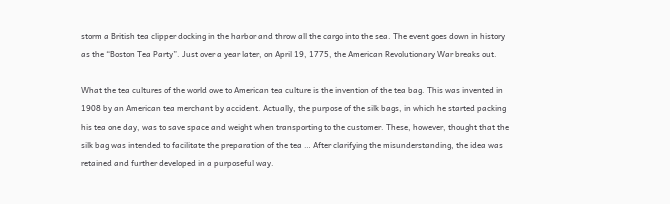storm a British tea clipper docking in the harbor and throw all the cargo into the sea. The event goes down in history as the “Boston Tea Party”. Just over a year later, on April 19, 1775, the American Revolutionary War breaks out.

What the tea cultures of the world owe to American tea culture is the invention of the tea bag. This was invented in 1908 by an American tea merchant by accident. Actually, the purpose of the silk bags, in which he started packing his tea one day, was to save space and weight when transporting to the customer. These, however, thought that the silk bag was intended to facilitate the preparation of the tea … After clarifying the misunderstanding, the idea was retained and further developed in a purposeful way.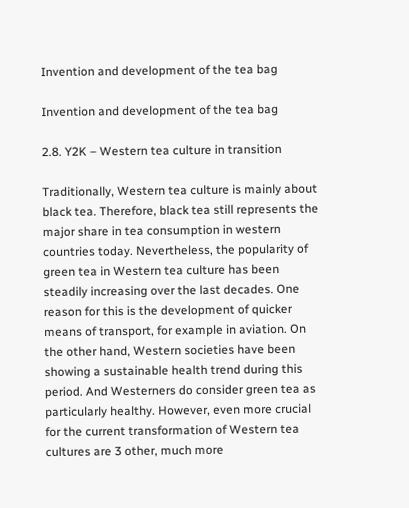Invention and development of the tea bag

Invention and development of the tea bag

2.8. Y2K – Western tea culture in transition

Traditionally, Western tea culture is mainly about black tea. Therefore, black tea still represents the major share in tea consumption in western countries today. Nevertheless, the popularity of green tea in Western tea culture has been steadily increasing over the last decades. One reason for this is the development of quicker means of transport, for example in aviation. On the other hand, Western societies have been showing a sustainable health trend during this period. And Westerners do consider green tea as particularly healthy. However, even more crucial for the current transformation of Western tea cultures are 3 other, much more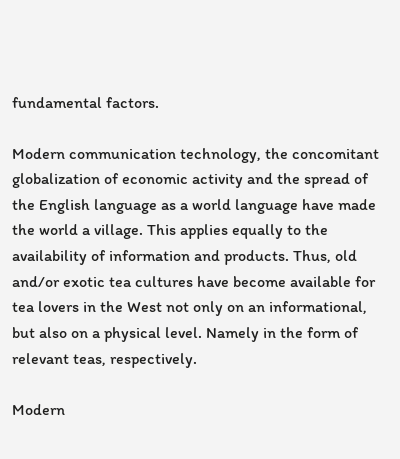fundamental factors.

Modern communication technology, the concomitant globalization of economic activity and the spread of the English language as a world language have made the world a village. This applies equally to the availability of information and products. Thus, old and/or exotic tea cultures have become available for tea lovers in the West not only on an informational, but also on a physical level. Namely in the form of relevant teas, respectively.

Modern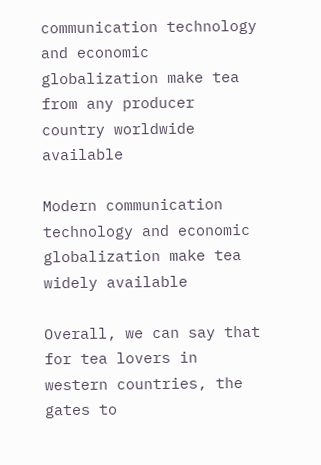communication technology and economic globalization make tea from any producer country worldwide available

Modern communication technology and economic globalization make tea widely available

Overall, we can say that for tea lovers in western countries, the gates to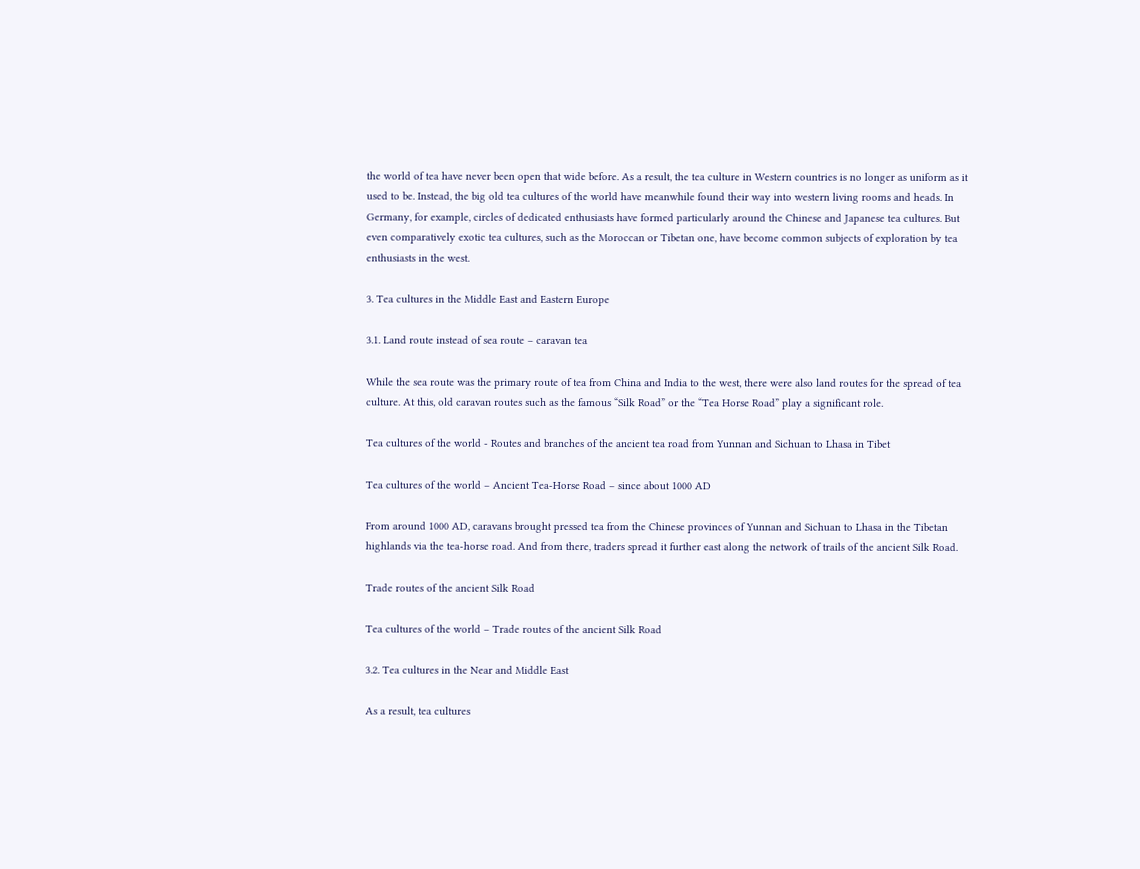the world of tea have never been open that wide before. As a result, the tea culture in Western countries is no longer as uniform as it used to be. Instead, the big old tea cultures of the world have meanwhile found their way into western living rooms and heads. In Germany, for example, circles of dedicated enthusiasts have formed particularly around the Chinese and Japanese tea cultures. But even comparatively exotic tea cultures, such as the Moroccan or Tibetan one, have become common subjects of exploration by tea enthusiasts in the west.

3. Tea cultures in the Middle East and Eastern Europe

3.1. Land route instead of sea route – caravan tea

While the sea route was the primary route of tea from China and India to the west, there were also land routes for the spread of tea culture. At this, old caravan routes such as the famous “Silk Road” or the “Tea Horse Road” play a significant role.

Tea cultures of the world - Routes and branches of the ancient tea road from Yunnan and Sichuan to Lhasa in Tibet

Tea cultures of the world – Ancient Tea-Horse Road – since about 1000 AD

From around 1000 AD, caravans brought pressed tea from the Chinese provinces of Yunnan and Sichuan to Lhasa in the Tibetan highlands via the tea-horse road. And from there, traders spread it further east along the network of trails of the ancient Silk Road.

Trade routes of the ancient Silk Road

Tea cultures of the world – Trade routes of the ancient Silk Road

3.2. Tea cultures in the Near and Middle East

As a result, tea cultures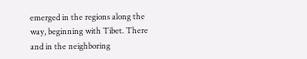emerged in the regions along the way, beginning with Tibet. There and in the neighboring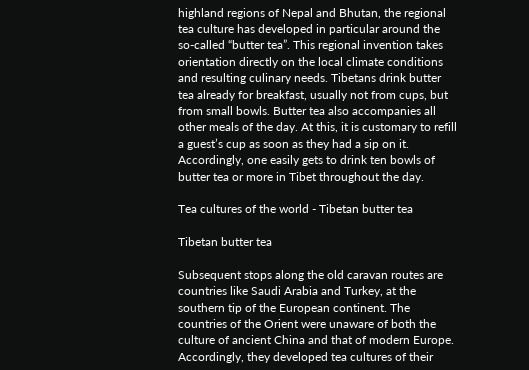highland regions of Nepal and Bhutan, the regional tea culture has developed in particular around the so-called “butter tea”. This regional invention takes orientation directly on the local climate conditions and resulting culinary needs. Tibetans drink butter tea already for breakfast, usually not from cups, but from small bowls. Butter tea also accompanies all other meals of the day. At this, it is customary to refill a guest’s cup as soon as they had a sip on it. Accordingly, one easily gets to drink ten bowls of butter tea or more in Tibet throughout the day.

Tea cultures of the world - Tibetan butter tea

Tibetan butter tea

Subsequent stops along the old caravan routes are countries like Saudi Arabia and Turkey, at the southern tip of the European continent. The countries of the Orient were unaware of both the culture of ancient China and that of modern Europe. Accordingly, they developed tea cultures of their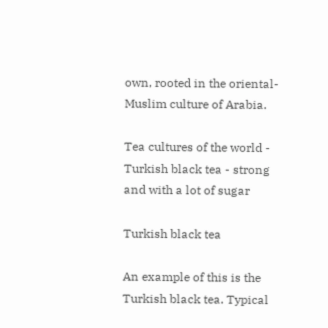own, rooted in the oriental-Muslim culture of Arabia.

Tea cultures of the world - Turkish black tea - strong and with a lot of sugar

Turkish black tea

An example of this is the Turkish black tea. Typical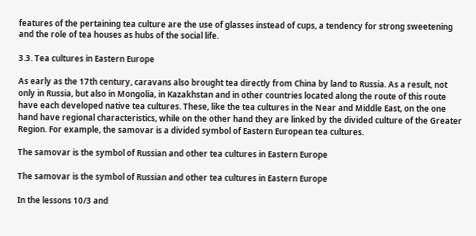features of the pertaining tea culture are the use of glasses instead of cups, a tendency for strong sweetening and the role of tea houses as hubs of the social life.

3.3. Tea cultures in Eastern Europe

As early as the 17th century, caravans also brought tea directly from China by land to Russia. As a result, not only in Russia, but also in Mongolia, in Kazakhstan and in other countries located along the route of this route have each developed native tea cultures. These, like the tea cultures in the Near and Middle East, on the one hand have regional characteristics, while on the other hand they are linked by the divided culture of the Greater Region. For example, the samovar is a divided symbol of Eastern European tea cultures.

The samovar is the symbol of Russian and other tea cultures in Eastern Europe

The samovar is the symbol of Russian and other tea cultures in Eastern Europe

In the lessons 10/3 and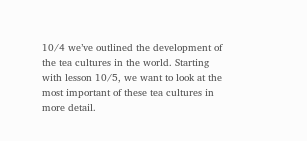10/4 we’ve outlined the development of the tea cultures in the world. Starting with lesson 10/5, we want to look at the most important of these tea cultures in more detail.